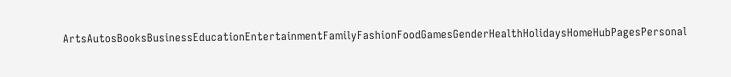ArtsAutosBooksBusinessEducationEntertainmentFamilyFashionFoodGamesGenderHealthHolidaysHomeHubPagesPersonal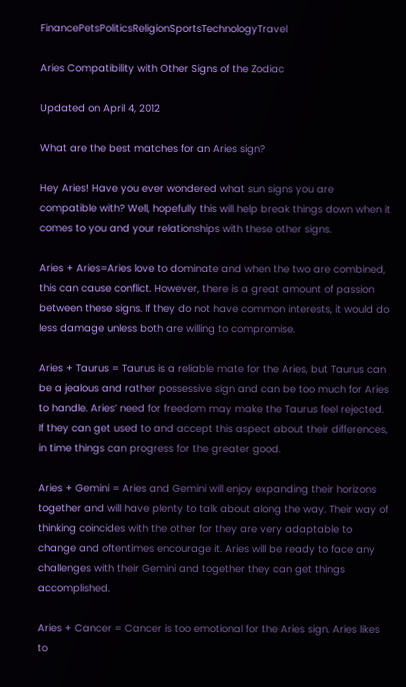FinancePetsPoliticsReligionSportsTechnologyTravel

Aries Compatibility with Other Signs of the Zodiac

Updated on April 4, 2012

What are the best matches for an Aries sign?

Hey Aries! Have you ever wondered what sun signs you are compatible with? Well, hopefully this will help break things down when it comes to you and your relationships with these other signs.

Aries + Aries=Aries love to dominate and when the two are combined, this can cause conflict. However, there is a great amount of passion between these signs. If they do not have common interests, it would do less damage unless both are willing to compromise.

Aries + Taurus = Taurus is a reliable mate for the Aries, but Taurus can be a jealous and rather possessive sign and can be too much for Aries to handle. Aries’ need for freedom may make the Taurus feel rejected. If they can get used to and accept this aspect about their differences, in time things can progress for the greater good.

Aries + Gemini = Aries and Gemini will enjoy expanding their horizons together and will have plenty to talk about along the way. Their way of thinking coincides with the other for they are very adaptable to change and oftentimes encourage it. Aries will be ready to face any challenges with their Gemini and together they can get things accomplished.

Aries + Cancer = Cancer is too emotional for the Aries sign. Aries likes to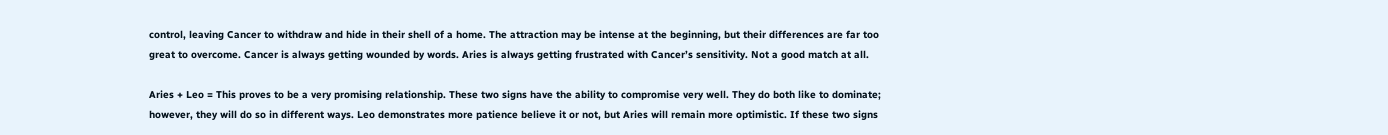control, leaving Cancer to withdraw and hide in their shell of a home. The attraction may be intense at the beginning, but their differences are far too great to overcome. Cancer is always getting wounded by words. Aries is always getting frustrated with Cancer’s sensitivity. Not a good match at all.

Aries + Leo = This proves to be a very promising relationship. These two signs have the ability to compromise very well. They do both like to dominate; however, they will do so in different ways. Leo demonstrates more patience believe it or not, but Aries will remain more optimistic. If these two signs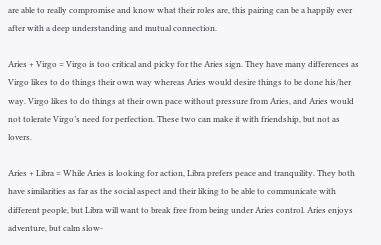are able to really compromise and know what their roles are, this pairing can be a happily ever after with a deep understanding and mutual connection.

Aries + Virgo = Virgo is too critical and picky for the Aries sign. They have many differences as Virgo likes to do things their own way whereas Aries would desire things to be done his/her way. Virgo likes to do things at their own pace without pressure from Aries, and Aries would not tolerate Virgo’s need for perfection. These two can make it with friendship, but not as lovers.

Aries + Libra = While Aries is looking for action, Libra prefers peace and tranquility. They both have similarities as far as the social aspect and their liking to be able to communicate with different people, but Libra will want to break free from being under Aries control. Aries enjoys adventure, but calm slow-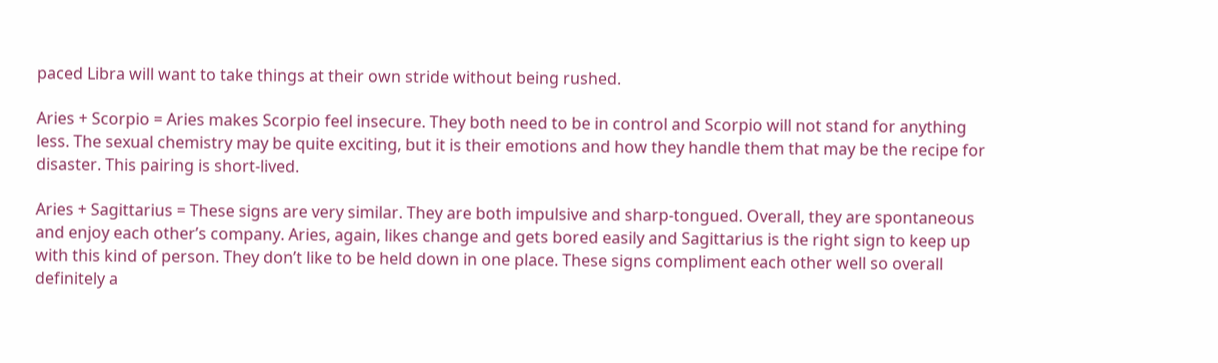paced Libra will want to take things at their own stride without being rushed.

Aries + Scorpio = Aries makes Scorpio feel insecure. They both need to be in control and Scorpio will not stand for anything less. The sexual chemistry may be quite exciting, but it is their emotions and how they handle them that may be the recipe for disaster. This pairing is short-lived.

Aries + Sagittarius = These signs are very similar. They are both impulsive and sharp-tongued. Overall, they are spontaneous and enjoy each other’s company. Aries, again, likes change and gets bored easily and Sagittarius is the right sign to keep up with this kind of person. They don’t like to be held down in one place. These signs compliment each other well so overall definitely a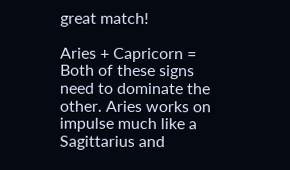great match!

Aries + Capricorn = Both of these signs need to dominate the other. Aries works on impulse much like a Sagittarius and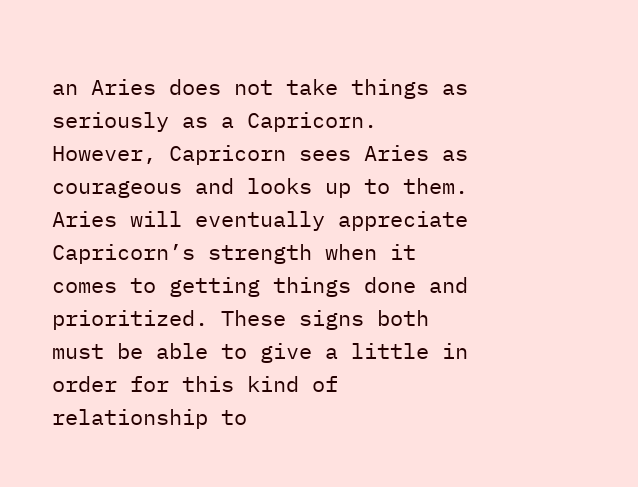an Aries does not take things as seriously as a Capricorn. However, Capricorn sees Aries as courageous and looks up to them. Aries will eventually appreciate Capricorn’s strength when it comes to getting things done and prioritized. These signs both must be able to give a little in order for this kind of relationship to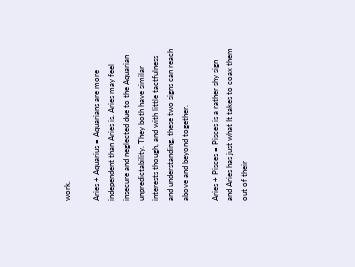work.

Aries + Aquarius = Aquarians are more independent than Aries is. Aries may feel insecure and neglected due to the Aquarian unpredictability. They both have similar interests though, and with little tactfulness and understanding, these two signs can reach above and beyond together.

Aries + Pisces = Pisces is a rather shy sign and Aries has just what It takes to coax them out of their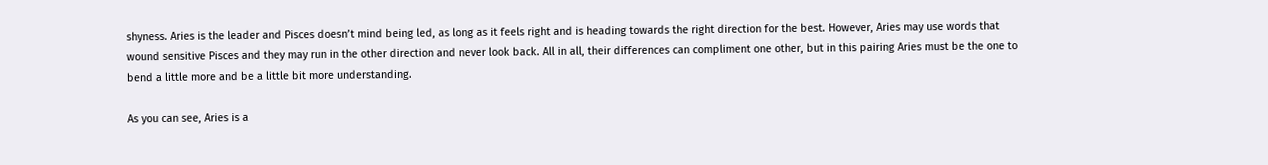shyness. Aries is the leader and Pisces doesn’t mind being led, as long as it feels right and is heading towards the right direction for the best. However, Aries may use words that wound sensitive Pisces and they may run in the other direction and never look back. All in all, their differences can compliment one other, but in this pairing Aries must be the one to bend a little more and be a little bit more understanding.

As you can see, Aries is a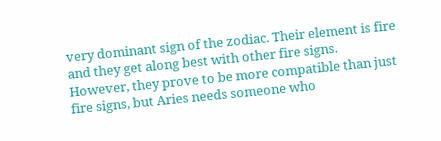very dominant sign of the zodiac. Their element is fire and they get along best with other fire signs. However, they prove to be more compatible than just fire signs, but Aries needs someone who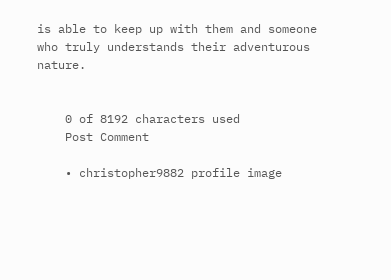is able to keep up with them and someone who truly understands their adventurous nature.


    0 of 8192 characters used
    Post Comment

    • christopher9882 profile image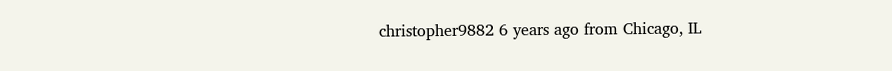christopher9882 6 years ago from Chicago, IL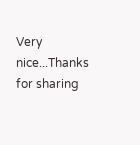Very nice...Thanks for sharing